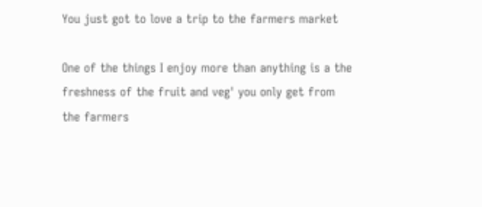You just got to love a trip to the farmers market

One of the things I enjoy more than anything is a the freshness of the fruit and veg' you only get from the farmers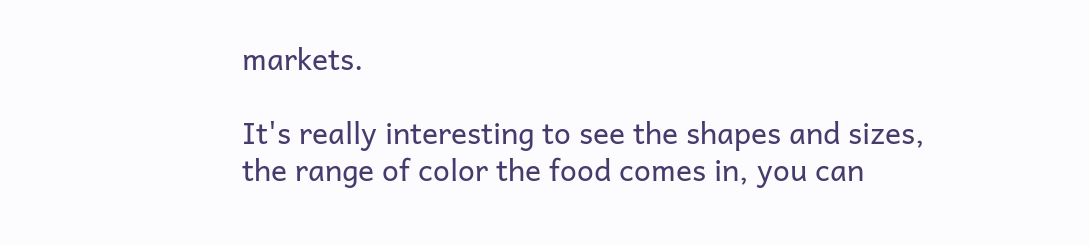markets.

It's really interesting to see the shapes and sizes, the range of color the food comes in, you can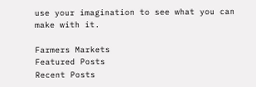use your imagination to see what you can make with it.

Farmers Markets
Featured Posts
Recent Posts